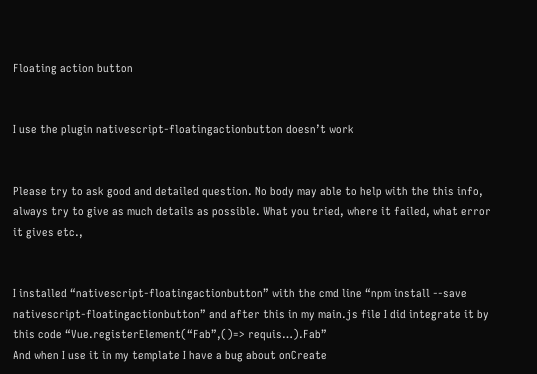Floating action button


I use the plugin nativescript-floatingactionbutton doesn’t work


Please try to ask good and detailed question. No body may able to help with the this info, always try to give as much details as possible. What you tried, where it failed, what error it gives etc.,


I installed “nativescript-floatingactionbutton” with the cmd line “npm install --save nativescript-floatingactionbutton” and after this in my main.js file I did integrate it by this code “Vue.registerElement(“Fab”,()=> requis…).Fab”
And when I use it in my template I have a bug about onCreate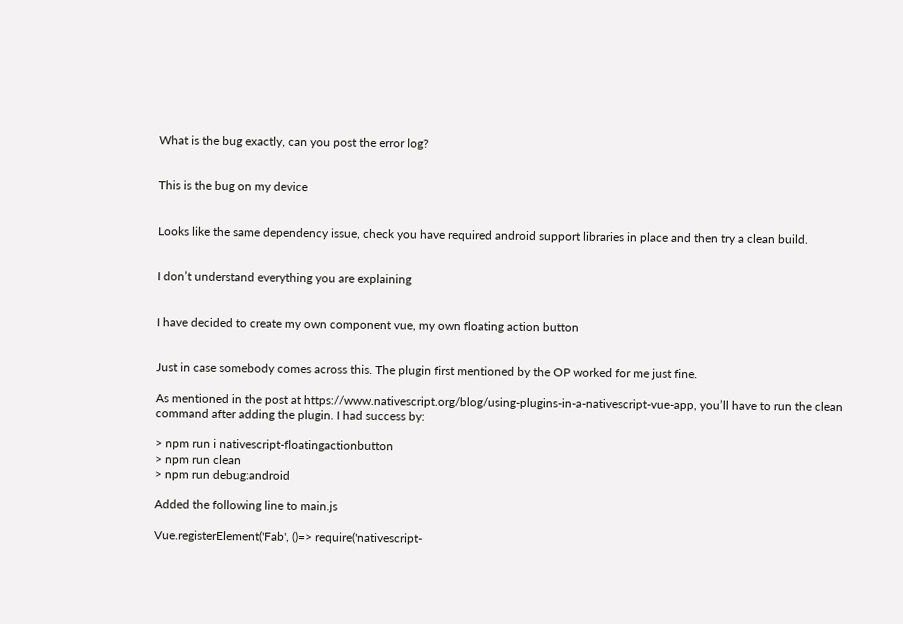What is the bug exactly, can you post the error log?


This is the bug on my device


Looks like the same dependency issue, check you have required android support libraries in place and then try a clean build.


I don’t understand everything you are explaining


I have decided to create my own component vue, my own floating action button


Just in case somebody comes across this. The plugin first mentioned by the OP worked for me just fine.

As mentioned in the post at https://www.nativescript.org/blog/using-plugins-in-a-nativescript-vue-app, you’ll have to run the clean command after adding the plugin. I had success by:

> npm run i nativescript-floatingactionbutton
> npm run clean
> npm run debug:android

Added the following line to main.js

Vue.registerElement('Fab', ()=> require('nativescript-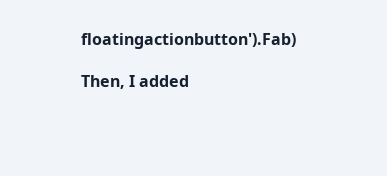floatingactionbutton').Fab)

Then, I added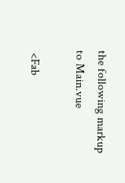the following markup to Main.vue

 <Fab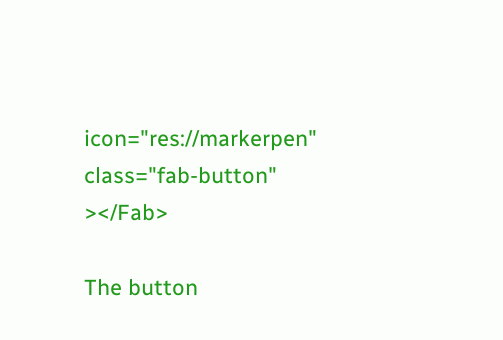icon="res://markerpen" class="fab-button" ></Fab>

The button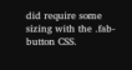did require some sizing with the .fab-button CSS.